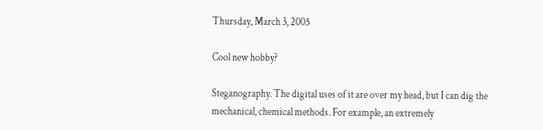Thursday, March 3, 2005

Cool new hobby?

Steganography. The digital uses of it are over my head, but I can dig the mechanical, chemical methods. For example, an extremely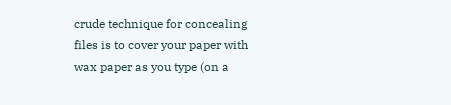crude technique for concealing files is to cover your paper with wax paper as you type (on a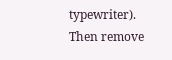typewriter). Then remove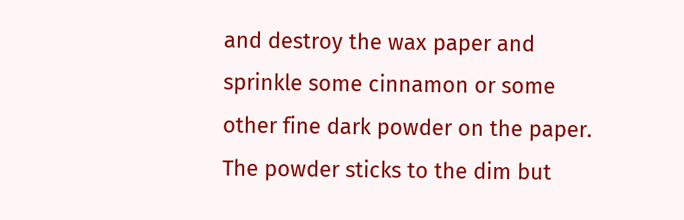and destroy the wax paper and sprinkle some cinnamon or some other fine dark powder on the paper. The powder sticks to the dim but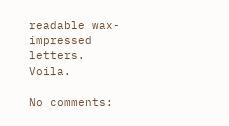readable wax-impressed letters. Voila.

No comments: